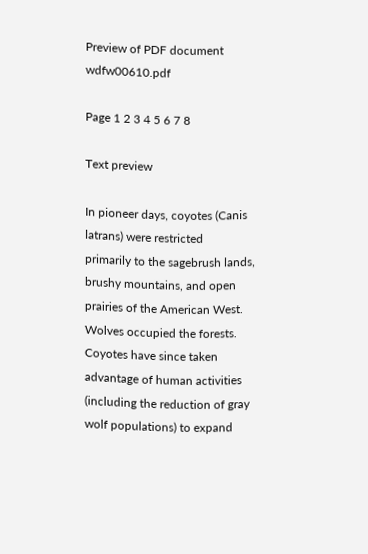Preview of PDF document wdfw00610.pdf

Page 1 2 3 4 5 6 7 8

Text preview

In pioneer days, coyotes (Canis latrans) were restricted
primarily to the sagebrush lands, brushy mountains, and open
prairies of the American West. Wolves occupied the forests.
Coyotes have since taken advantage of human activities
(including the reduction of gray wolf populations) to expand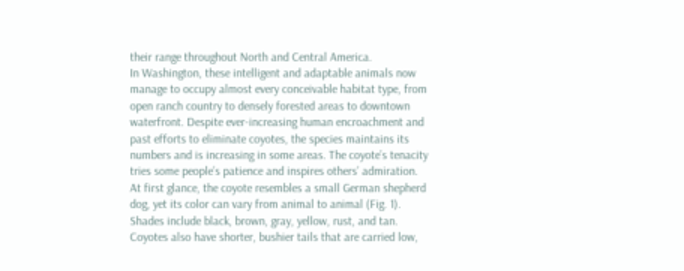their range throughout North and Central America.
In Washington, these intelligent and adaptable animals now
manage to occupy almost every conceivable habitat type, from
open ranch country to densely forested areas to downtown
waterfront. Despite ever-increasing human encroachment and
past efforts to eliminate coyotes, the species maintains its
numbers and is increasing in some areas. The coyote’s tenacity
tries some people’s patience and inspires others’ admiration.
At first glance, the coyote resembles a small German shepherd
dog, yet its color can vary from animal to animal (Fig. 1).
Shades include black, brown, gray, yellow, rust, and tan.
Coyotes also have shorter, bushier tails that are carried low,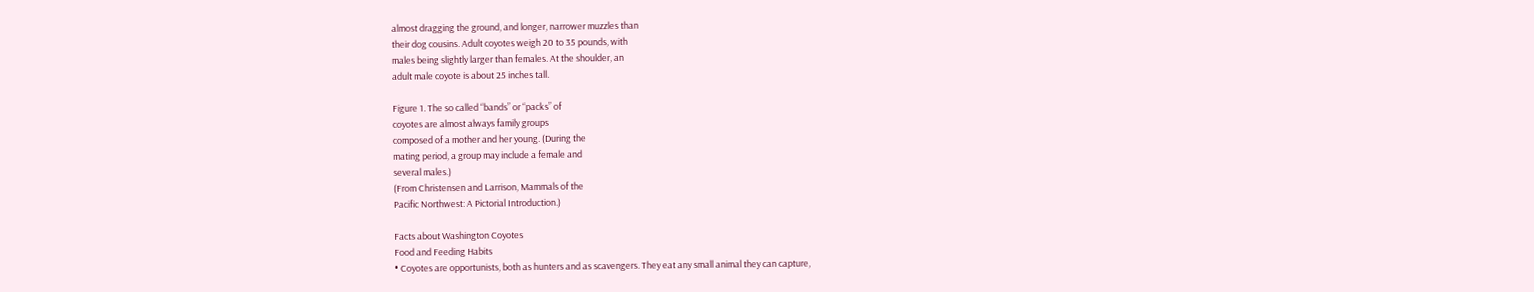almost dragging the ground, and longer, narrower muzzles than
their dog cousins. Adult coyotes weigh 20 to 35 pounds, with
males being slightly larger than females. At the shoulder, an
adult male coyote is about 25 inches tall.

Figure 1. The so called “bands” or “packs” of
coyotes are almost always family groups
composed of a mother and her young. (During the
mating period, a group may include a female and
several males.)
(From Christensen and Larrison, Mammals of the
Pacific Northwest: A Pictorial Introduction.)

Facts about Washington Coyotes
Food and Feeding Habits
• Coyotes are opportunists, both as hunters and as scavengers. They eat any small animal they can capture,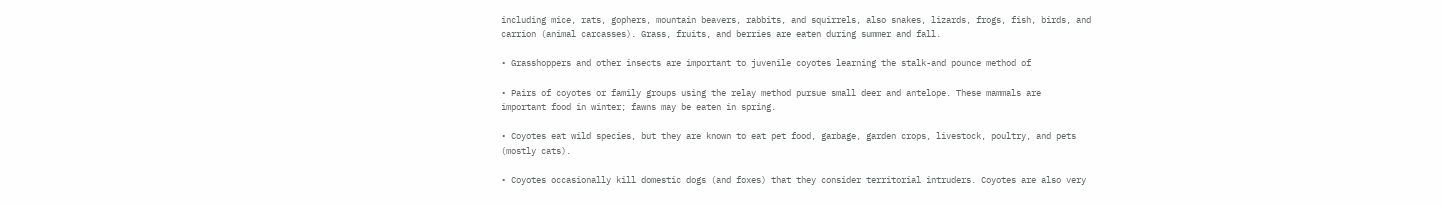including mice, rats, gophers, mountain beavers, rabbits, and squirrels, also snakes, lizards, frogs, fish, birds, and
carrion (animal carcasses). Grass, fruits, and berries are eaten during summer and fall.

• Grasshoppers and other insects are important to juvenile coyotes learning the stalk-and pounce method of

• Pairs of coyotes or family groups using the relay method pursue small deer and antelope. These mammals are
important food in winter; fawns may be eaten in spring.

• Coyotes eat wild species, but they are known to eat pet food, garbage, garden crops, livestock, poultry, and pets
(mostly cats).

• Coyotes occasionally kill domestic dogs (and foxes) that they consider territorial intruders. Coyotes are also very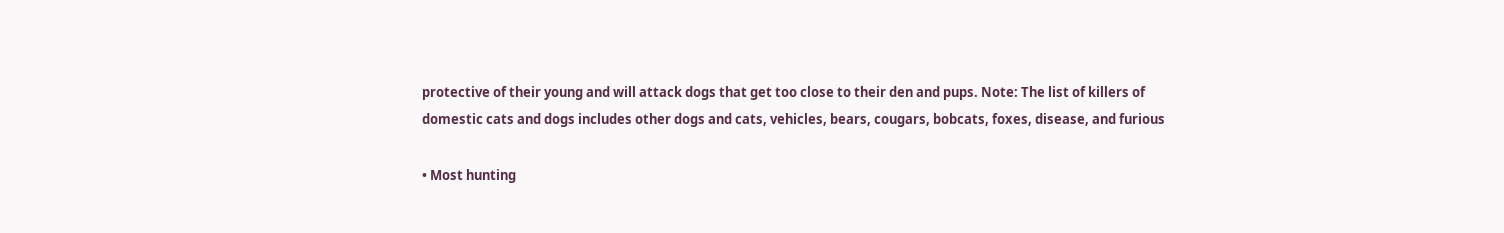protective of their young and will attack dogs that get too close to their den and pups. Note: The list of killers of
domestic cats and dogs includes other dogs and cats, vehicles, bears, cougars, bobcats, foxes, disease, and furious

• Most hunting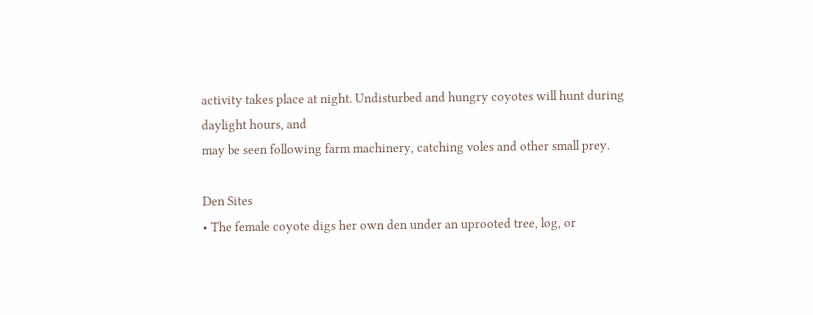activity takes place at night. Undisturbed and hungry coyotes will hunt during daylight hours, and
may be seen following farm machinery, catching voles and other small prey.

Den Sites
• The female coyote digs her own den under an uprooted tree, log, or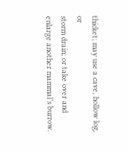thicket; may use a cave, hollow log, or
storm drain; or take over and enlarge another mammal’s burrow.